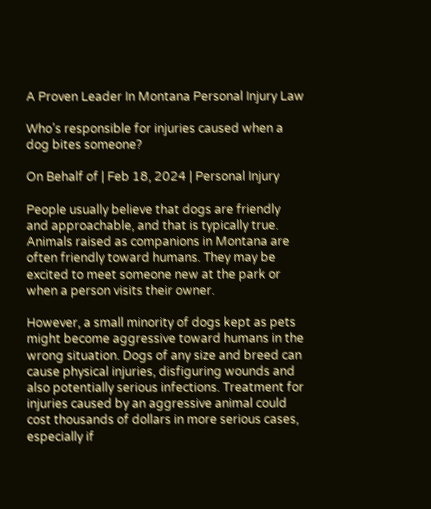A Proven Leader In Montana Personal Injury Law

Who’s responsible for injuries caused when a dog bites someone?

On Behalf of | Feb 18, 2024 | Personal Injury

People usually believe that dogs are friendly and approachable, and that is typically true. Animals raised as companions in Montana are often friendly toward humans. They may be excited to meet someone new at the park or when a person visits their owner.

However, a small minority of dogs kept as pets might become aggressive toward humans in the wrong situation. Dogs of any size and breed can cause physical injuries, disfiguring wounds and also potentially serious infections. Treatment for injuries caused by an aggressive animal could cost thousands of dollars in more serious cases, especially if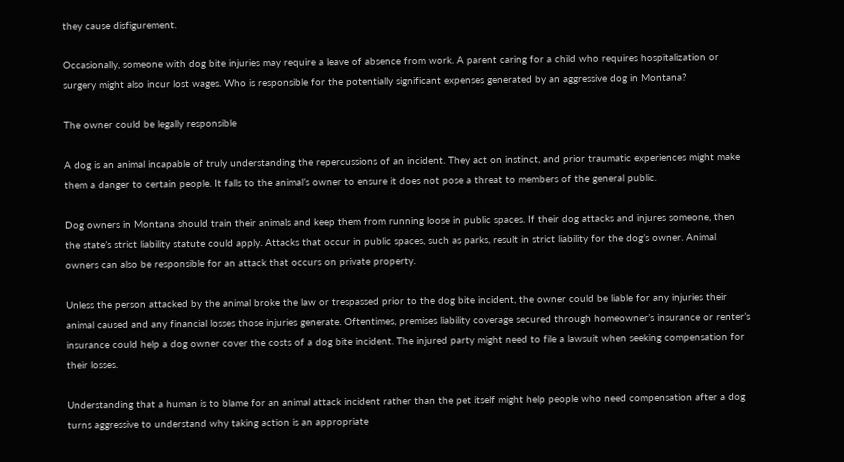they cause disfigurement.

Occasionally, someone with dog bite injuries may require a leave of absence from work. A parent caring for a child who requires hospitalization or surgery might also incur lost wages. Who is responsible for the potentially significant expenses generated by an aggressive dog in Montana?

The owner could be legally responsible

A dog is an animal incapable of truly understanding the repercussions of an incident. They act on instinct, and prior traumatic experiences might make them a danger to certain people. It falls to the animal’s owner to ensure it does not pose a threat to members of the general public.

Dog owners in Montana should train their animals and keep them from running loose in public spaces. If their dog attacks and injures someone, then the state’s strict liability statute could apply. Attacks that occur in public spaces, such as parks, result in strict liability for the dog’s owner. Animal owners can also be responsible for an attack that occurs on private property.

Unless the person attacked by the animal broke the law or trespassed prior to the dog bite incident, the owner could be liable for any injuries their animal caused and any financial losses those injuries generate. Oftentimes, premises liability coverage secured through homeowner’s insurance or renter’s insurance could help a dog owner cover the costs of a dog bite incident. The injured party might need to file a lawsuit when seeking compensation for their losses.

Understanding that a human is to blame for an animal attack incident rather than the pet itself might help people who need compensation after a dog turns aggressive to understand why taking action is an appropriate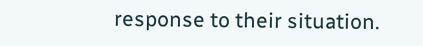response to their situation.